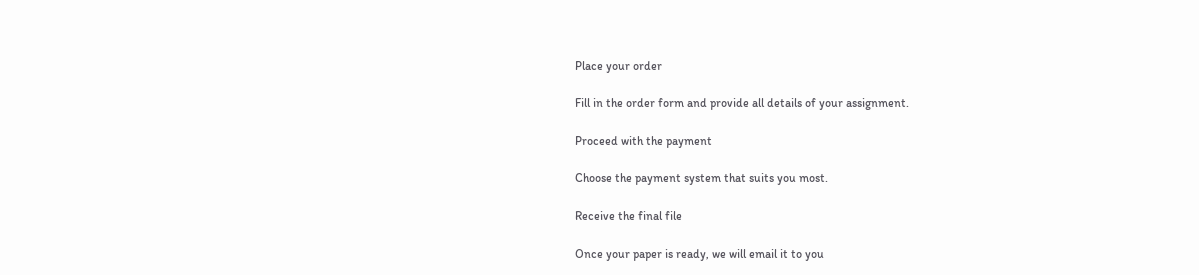Place your order

Fill in the order form and provide all details of your assignment.

Proceed with the payment

Choose the payment system that suits you most.

Receive the final file

Once your paper is ready, we will email it to you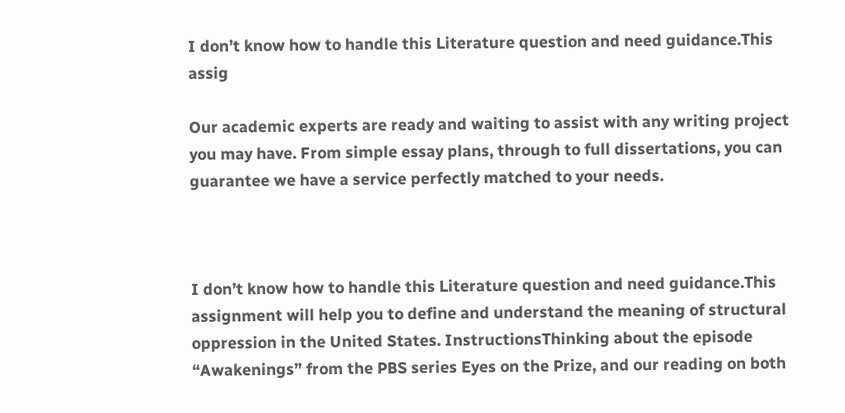I don’t know how to handle this Literature question and need guidance.This assig

Our academic experts are ready and waiting to assist with any writing project you may have. From simple essay plans, through to full dissertations, you can guarantee we have a service perfectly matched to your needs.



I don’t know how to handle this Literature question and need guidance.This assignment will help you to define and understand the meaning of structural oppression in the United States. InstructionsThinking about the episode “Awakenings” from the PBS series Eyes on the Prize, and our reading on both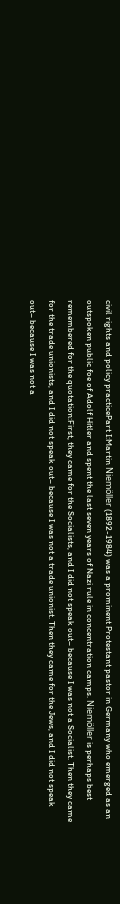civil rights and policy practicePart I:Martin Niemöller (1892-1984) was a prominent Protestant pastor in Germany who emerged as an outspoken public foe of Adolf Hitler and spent the last seven years of Nazi rule in concentration camps. Niemöller is perhaps best remembered for the quotation:First, they came for the Socialists, and I did not speak out– because I was not a Socialist. Then they came for the trade unionists, and I did not speak out– because I was not a trade unionist. Then they came for the Jews, and I did not speak out– because I was not a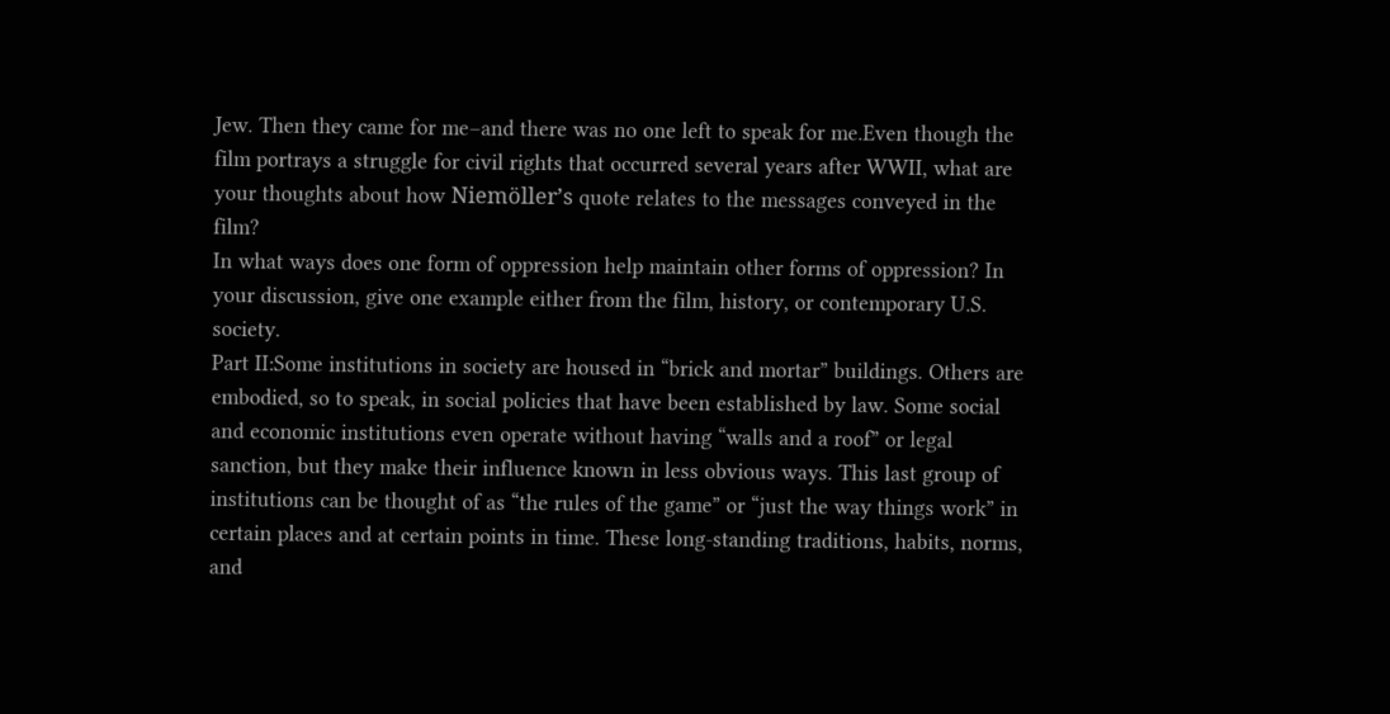Jew. Then they came for me–and there was no one left to speak for me.Even though the film portrays a struggle for civil rights that occurred several years after WWII, what are your thoughts about how Niemöller’s quote relates to the messages conveyed in the film?
In what ways does one form of oppression help maintain other forms of oppression? In your discussion, give one example either from the film, history, or contemporary U.S. society.
Part II:Some institutions in society are housed in “brick and mortar” buildings. Others are embodied, so to speak, in social policies that have been established by law. Some social and economic institutions even operate without having “walls and a roof” or legal sanction, but they make their influence known in less obvious ways. This last group of institutions can be thought of as “the rules of the game” or “just the way things work” in certain places and at certain points in time. These long-standing traditions, habits, norms, and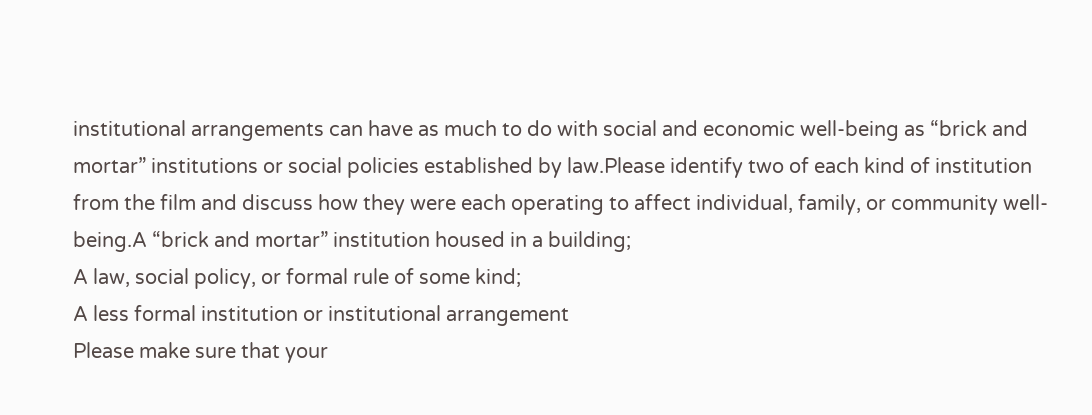institutional arrangements can have as much to do with social and economic well-being as “brick and mortar” institutions or social policies established by law.Please identify two of each kind of institution from the film and discuss how they were each operating to affect individual, family, or community well-being.A “brick and mortar” institution housed in a building;
A law, social policy, or formal rule of some kind;
A less formal institution or institutional arrangement
Please make sure that your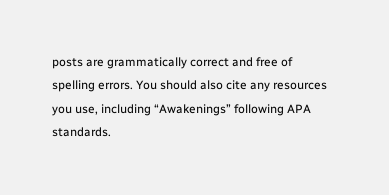posts are grammatically correct and free of spelling errors. You should also cite any resources you use, including “Awakenings” following APA standards.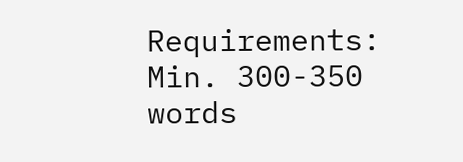Requirements: Min. 300-350 words